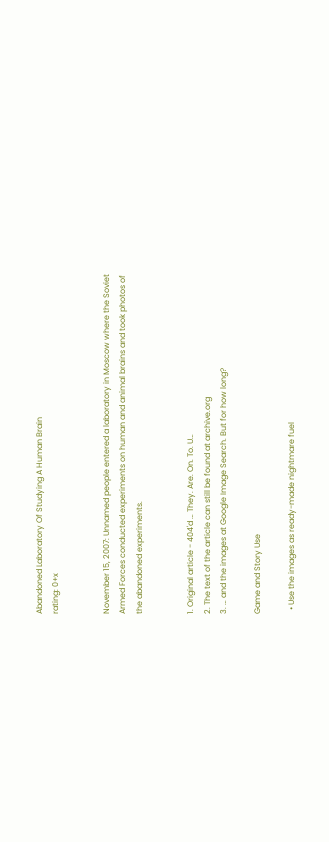Abandoned Laboratory Of Studying A Human Brain
rating: 0+x


November 15, 2007: Unnamed people entered a laboratory in Moscow where the Soviet Armed Forces conducted experiments on human and animal brains and took photos of the abandoned experiments.


1. Original article - 404'd … They. Are. On. To. U…
2. The text of the article can still be found at archive.org
3. … and the images at Google Image Search. But for how long?

Game and Story Use

  • Use the images as ready-made nightmare fuel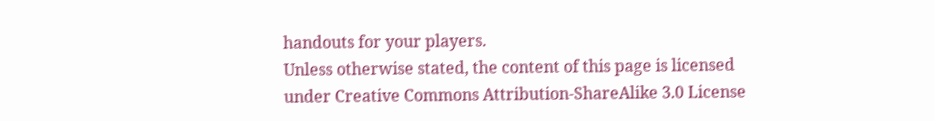handouts for your players.
Unless otherwise stated, the content of this page is licensed under Creative Commons Attribution-ShareAlike 3.0 License